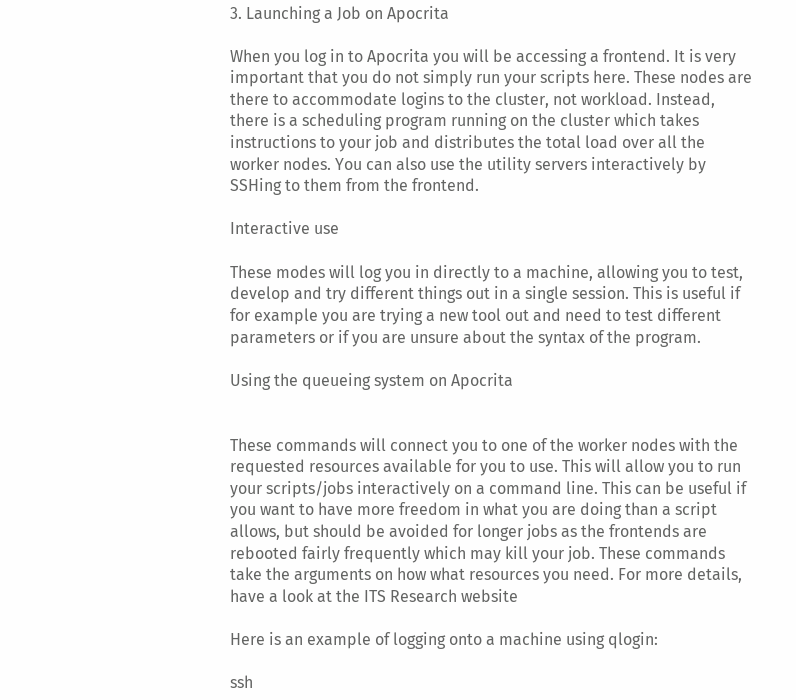3. Launching a Job on Apocrita

When you log in to Apocrita you will be accessing a frontend. It is very important that you do not simply run your scripts here. These nodes are there to accommodate logins to the cluster, not workload. Instead, there is a scheduling program running on the cluster which takes instructions to your job and distributes the total load over all the worker nodes. You can also use the utility servers interactively by SSHing to them from the frontend.

Interactive use

These modes will log you in directly to a machine, allowing you to test, develop and try different things out in a single session. This is useful if for example you are trying a new tool out and need to test different parameters or if you are unsure about the syntax of the program.

Using the queueing system on Apocrita


These commands will connect you to one of the worker nodes with the requested resources available for you to use. This will allow you to run your scripts/jobs interactively on a command line. This can be useful if you want to have more freedom in what you are doing than a script allows, but should be avoided for longer jobs as the frontends are rebooted fairly frequently which may kill your job. These commands take the arguments on how what resources you need. For more details, have a look at the ITS Research website

Here is an example of logging onto a machine using qlogin:

ssh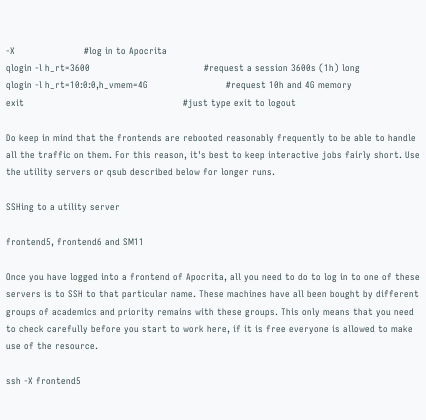-X                       #log in to Apocrita
qlogin -l h_rt=3600                                      #request a session 3600s (1h) long
qlogin -l h_rt=10:0:0,h_vmem=4G                          #request 10h and 4G memory
exit                                                     #just type exit to logout

Do keep in mind that the frontends are rebooted reasonably frequently to be able to handle all the traffic on them. For this reason, it's best to keep interactive jobs fairly short. Use the utility servers or qsub described below for longer runs.

SSHing to a utility server

frontend5, frontend6 and SM11

Once you have logged into a frontend of Apocrita, all you need to do to log in to one of these servers is to SSH to that particular name. These machines have all been bought by different groups of academics and priority remains with these groups. This only means that you need to check carefully before you start to work here, if it is free everyone is allowed to make use of the resource.

ssh -X frontend5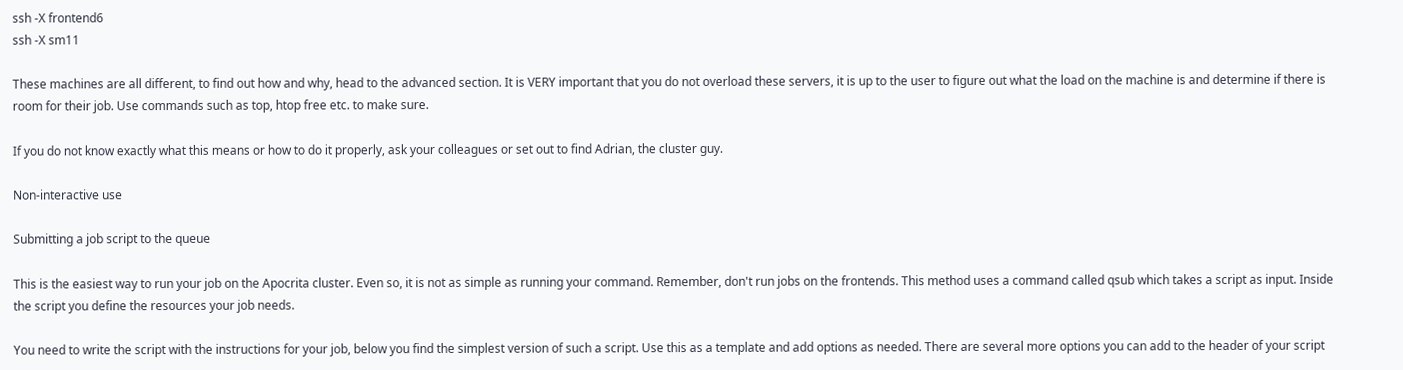ssh -X frontend6
ssh -X sm11

These machines are all different, to find out how and why, head to the advanced section. It is VERY important that you do not overload these servers, it is up to the user to figure out what the load on the machine is and determine if there is room for their job. Use commands such as top, htop free etc. to make sure.

If you do not know exactly what this means or how to do it properly, ask your colleagues or set out to find Adrian, the cluster guy.

Non-interactive use

Submitting a job script to the queue

This is the easiest way to run your job on the Apocrita cluster. Even so, it is not as simple as running your command. Remember, don't run jobs on the frontends. This method uses a command called qsub which takes a script as input. Inside the script you define the resources your job needs.

You need to write the script with the instructions for your job, below you find the simplest version of such a script. Use this as a template and add options as needed. There are several more options you can add to the header of your script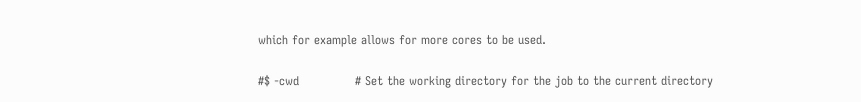which for example allows for more cores to be used.

#$ -cwd              # Set the working directory for the job to the current directory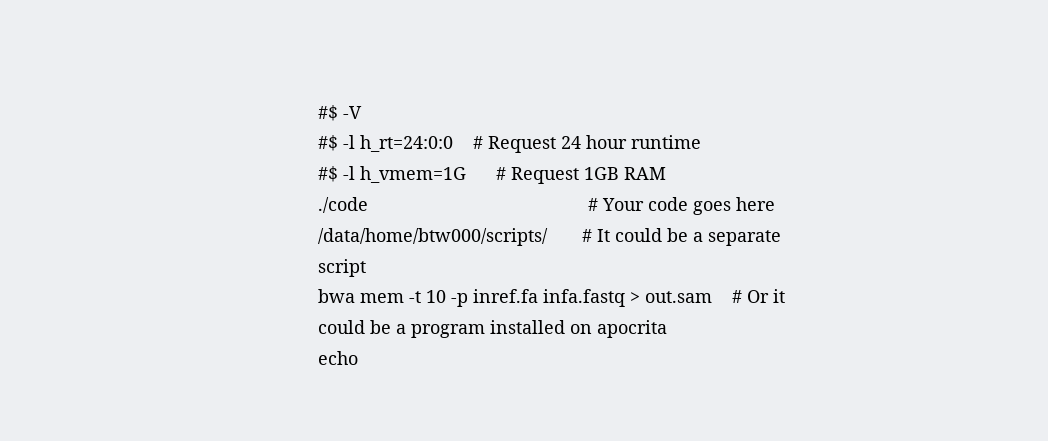#$ -V
#$ -l h_rt=24:0:0    # Request 24 hour runtime
#$ -l h_vmem=1G      # Request 1GB RAM
./code                                            # Your code goes here
/data/home/btw000/scripts/       # It could be a separate script
bwa mem -t 10 -p inref.fa infa.fastq > out.sam    # Or it could be a program installed on apocrita
echo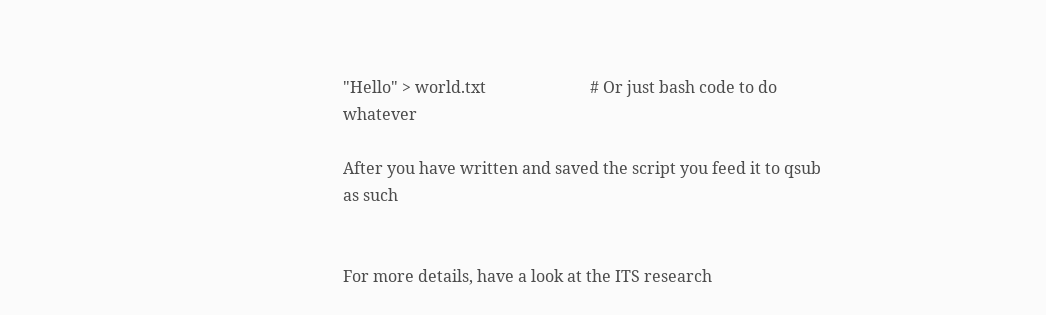"Hello" > world.txt                          # Or just bash code to do whatever

After you have written and saved the script you feed it to qsub as such


For more details, have a look at the ITS research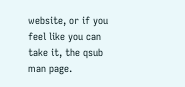website, or if you feel like you can take it, the qsub man page.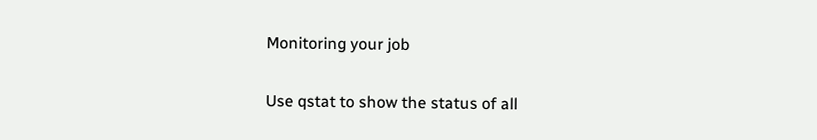Monitoring your job

Use qstat to show the status of all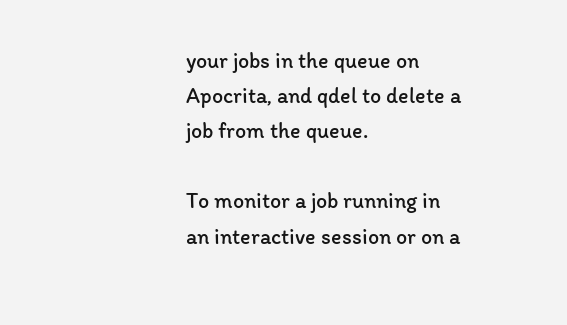your jobs in the queue on Apocrita, and qdel to delete a job from the queue.

To monitor a job running in an interactive session or on a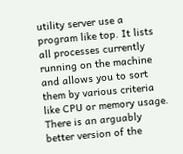utility server use a program like top. It lists all processes currently running on the machine and allows you to sort them by various criteria like CPU or memory usage. There is an arguably better version of the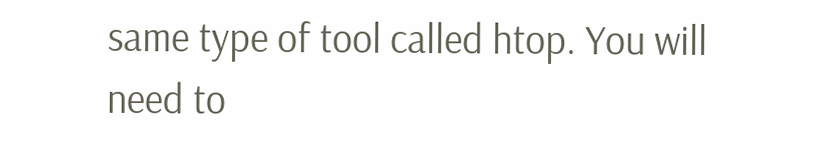same type of tool called htop. You will need to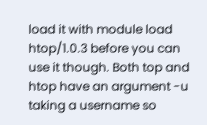load it with module load htop/1.0.3 before you can use it though. Both top and htop have an argument -u taking a username so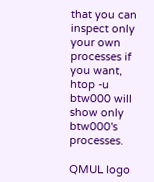that you can inspect only your own processes if you want, htop -u btw000 will show only btw000's processes.

QMUL logo